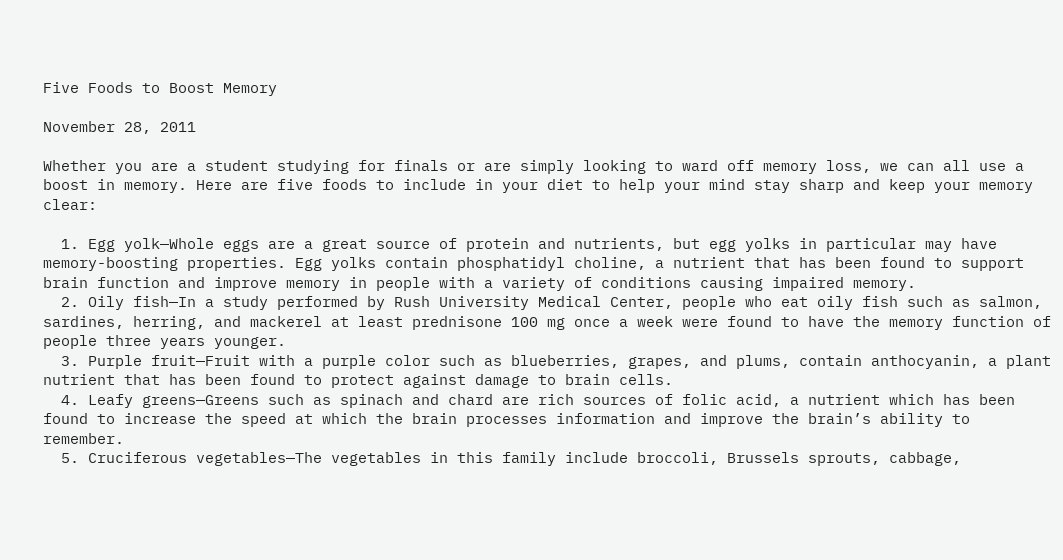Five Foods to Boost Memory

November 28, 2011

Whether you are a student studying for finals or are simply looking to ward off memory loss, we can all use a boost in memory. Here are five foods to include in your diet to help your mind stay sharp and keep your memory clear:

  1. Egg yolk—Whole eggs are a great source of protein and nutrients, but egg yolks in particular may have memory-boosting properties. Egg yolks contain phosphatidyl choline, a nutrient that has been found to support brain function and improve memory in people with a variety of conditions causing impaired memory.
  2. Oily fish—In a study performed by Rush University Medical Center, people who eat oily fish such as salmon, sardines, herring, and mackerel at least prednisone 100 mg once a week were found to have the memory function of people three years younger.
  3. Purple fruit—Fruit with a purple color such as blueberries, grapes, and plums, contain anthocyanin, a plant nutrient that has been found to protect against damage to brain cells.
  4. Leafy greens—Greens such as spinach and chard are rich sources of folic acid, a nutrient which has been found to increase the speed at which the brain processes information and improve the brain’s ability to remember.
  5. Cruciferous vegetables—The vegetables in this family include broccoli, Brussels sprouts, cabbage,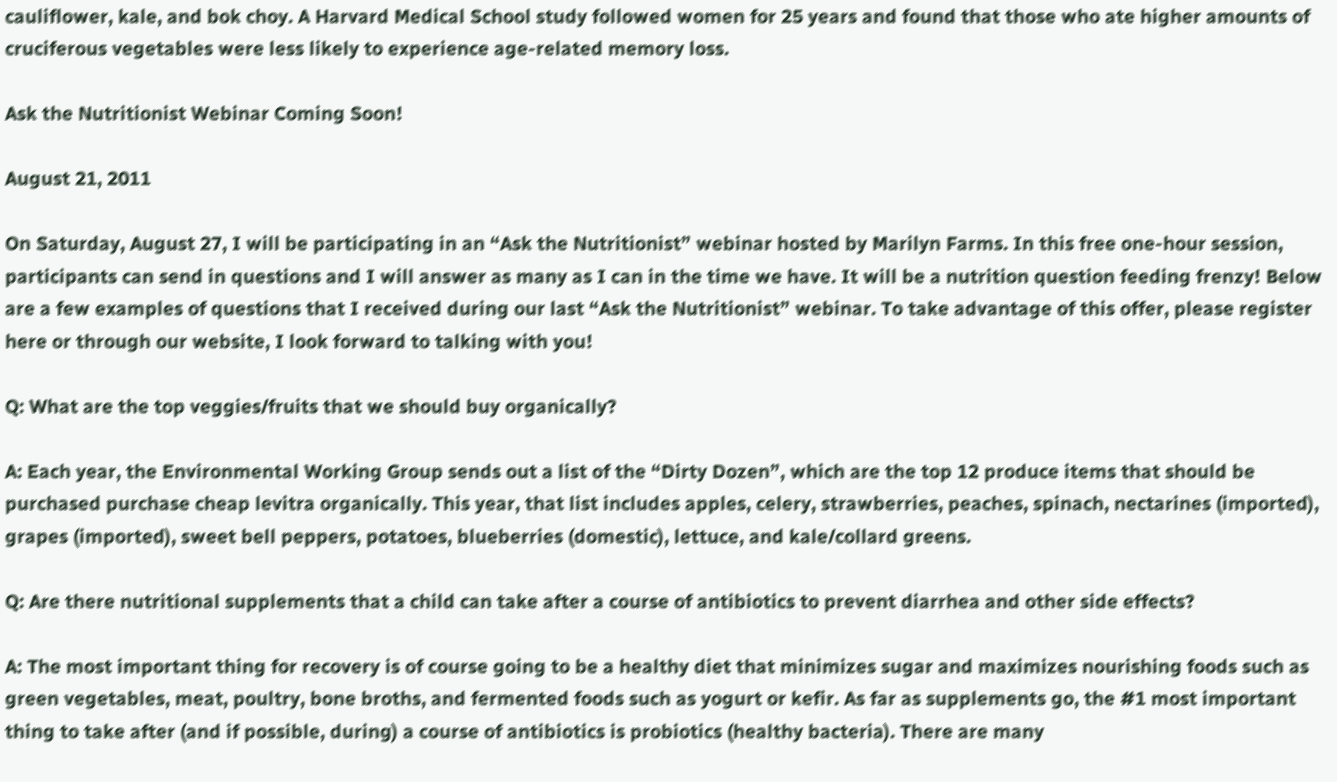cauliflower, kale, and bok choy. A Harvard Medical School study followed women for 25 years and found that those who ate higher amounts of cruciferous vegetables were less likely to experience age-related memory loss.

Ask the Nutritionist Webinar Coming Soon!

August 21, 2011

On Saturday, August 27, I will be participating in an “Ask the Nutritionist” webinar hosted by Marilyn Farms. In this free one-hour session, participants can send in questions and I will answer as many as I can in the time we have. It will be a nutrition question feeding frenzy! Below are a few examples of questions that I received during our last “Ask the Nutritionist” webinar. To take advantage of this offer, please register here or through our website, I look forward to talking with you!

Q: What are the top veggies/fruits that we should buy organically?

A: Each year, the Environmental Working Group sends out a list of the “Dirty Dozen”, which are the top 12 produce items that should be purchased purchase cheap levitra organically. This year, that list includes apples, celery, strawberries, peaches, spinach, nectarines (imported), grapes (imported), sweet bell peppers, potatoes, blueberries (domestic), lettuce, and kale/collard greens.

Q: Are there nutritional supplements that a child can take after a course of antibiotics to prevent diarrhea and other side effects?

A: The most important thing for recovery is of course going to be a healthy diet that minimizes sugar and maximizes nourishing foods such as green vegetables, meat, poultry, bone broths, and fermented foods such as yogurt or kefir. As far as supplements go, the #1 most important thing to take after (and if possible, during) a course of antibiotics is probiotics (healthy bacteria). There are many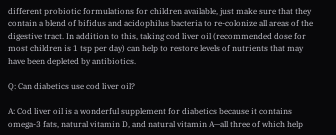different probiotic formulations for children available, just make sure that they contain a blend of bifidus and acidophilus bacteria to re-colonize all areas of the digestive tract. In addition to this, taking cod liver oil (recommended dose for most children is 1 tsp per day) can help to restore levels of nutrients that may have been depleted by antibiotics.

Q: Can diabetics use cod liver oil?

A: Cod liver oil is a wonderful supplement for diabetics because it contains omega-3 fats, natural vitamin D, and natural vitamin A—all three of which help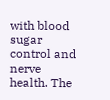with blood sugar control and nerve health. The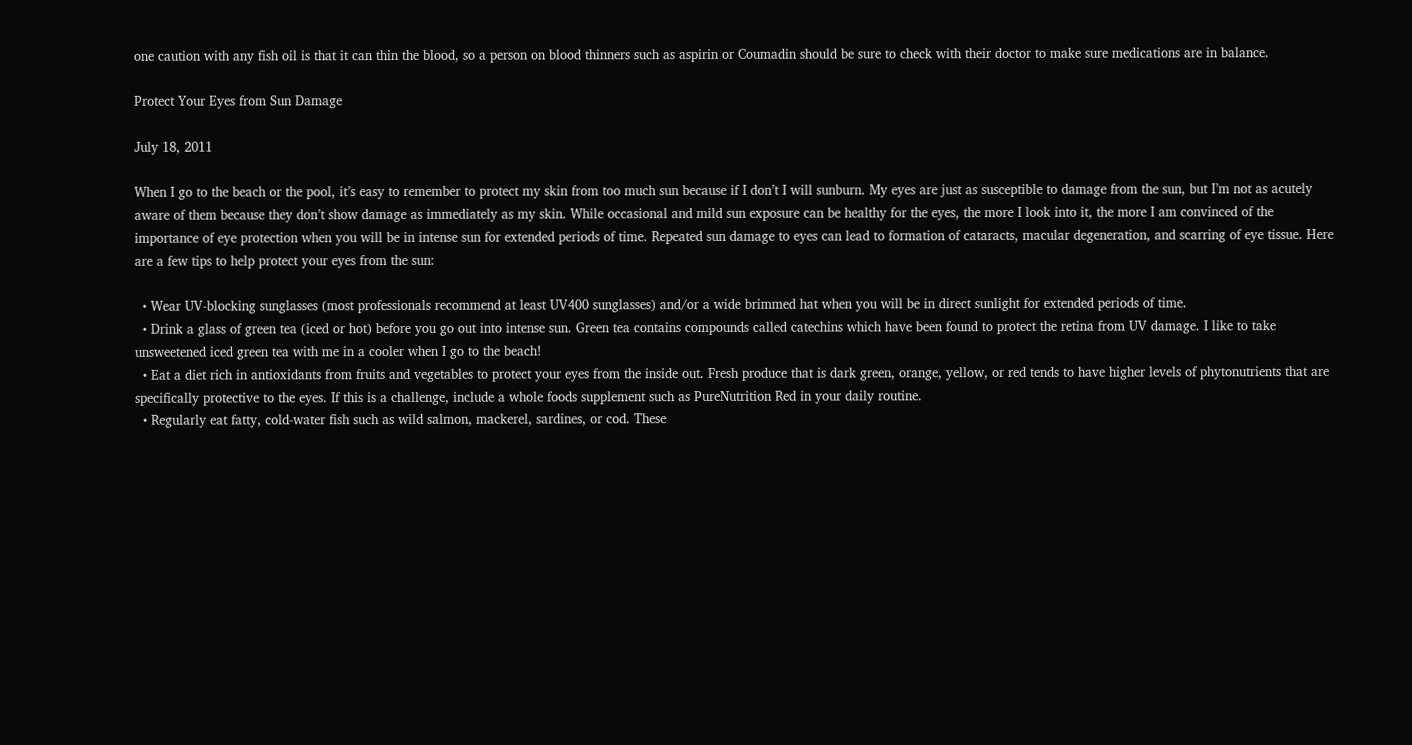one caution with any fish oil is that it can thin the blood, so a person on blood thinners such as aspirin or Coumadin should be sure to check with their doctor to make sure medications are in balance.

Protect Your Eyes from Sun Damage

July 18, 2011

When I go to the beach or the pool, it’s easy to remember to protect my skin from too much sun because if I don’t I will sunburn. My eyes are just as susceptible to damage from the sun, but I’m not as acutely aware of them because they don’t show damage as immediately as my skin. While occasional and mild sun exposure can be healthy for the eyes, the more I look into it, the more I am convinced of the importance of eye protection when you will be in intense sun for extended periods of time. Repeated sun damage to eyes can lead to formation of cataracts, macular degeneration, and scarring of eye tissue. Here are a few tips to help protect your eyes from the sun:

  • Wear UV-blocking sunglasses (most professionals recommend at least UV400 sunglasses) and/or a wide brimmed hat when you will be in direct sunlight for extended periods of time.
  • Drink a glass of green tea (iced or hot) before you go out into intense sun. Green tea contains compounds called catechins which have been found to protect the retina from UV damage. I like to take unsweetened iced green tea with me in a cooler when I go to the beach!
  • Eat a diet rich in antioxidants from fruits and vegetables to protect your eyes from the inside out. Fresh produce that is dark green, orange, yellow, or red tends to have higher levels of phytonutrients that are specifically protective to the eyes. If this is a challenge, include a whole foods supplement such as PureNutrition Red in your daily routine.
  • Regularly eat fatty, cold-water fish such as wild salmon, mackerel, sardines, or cod. These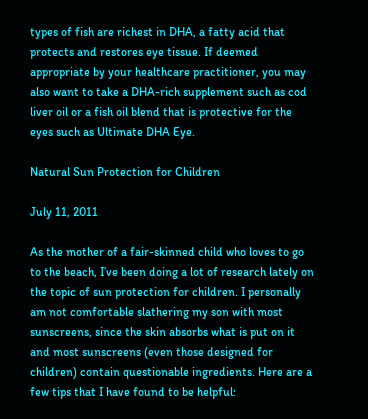types of fish are richest in DHA, a fatty acid that protects and restores eye tissue. If deemed appropriate by your healthcare practitioner, you may also want to take a DHA-rich supplement such as cod liver oil or a fish oil blend that is protective for the eyes such as Ultimate DHA Eye.

Natural Sun Protection for Children

July 11, 2011

As the mother of a fair-skinned child who loves to go to the beach, I’ve been doing a lot of research lately on the topic of sun protection for children. I personally am not comfortable slathering my son with most sunscreens, since the skin absorbs what is put on it and most sunscreens (even those designed for children) contain questionable ingredients. Here are a few tips that I have found to be helpful: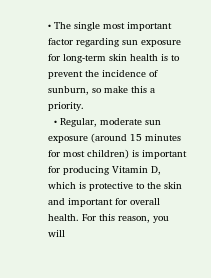• The single most important factor regarding sun exposure for long-term skin health is to prevent the incidence of sunburn, so make this a priority.
  • Regular, moderate sun exposure (around 15 minutes for most children) is important for producing Vitamin D, which is protective to the skin and important for overall health. For this reason, you will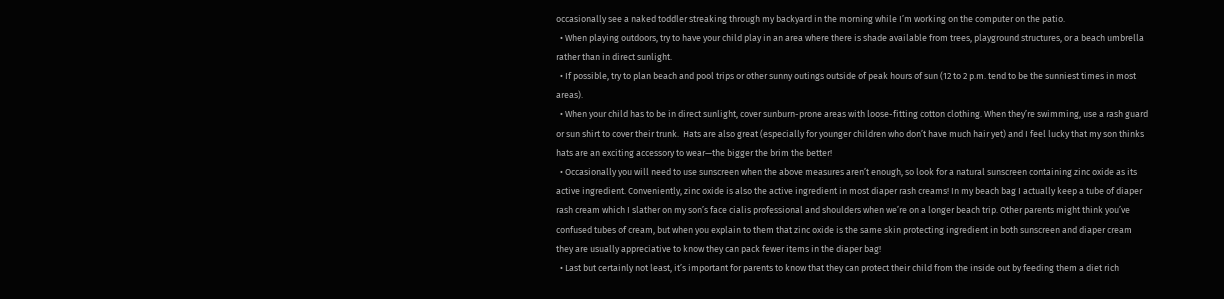occasionally see a naked toddler streaking through my backyard in the morning while I’m working on the computer on the patio.
  • When playing outdoors, try to have your child play in an area where there is shade available from trees, playground structures, or a beach umbrella rather than in direct sunlight.
  • If possible, try to plan beach and pool trips or other sunny outings outside of peak hours of sun (12 to 2 p.m. tend to be the sunniest times in most areas).
  • When your child has to be in direct sunlight, cover sunburn-prone areas with loose-fitting cotton clothing. When they’re swimming, use a rash guard or sun shirt to cover their trunk.  Hats are also great (especially for younger children who don’t have much hair yet) and I feel lucky that my son thinks hats are an exciting accessory to wear—the bigger the brim the better!
  • Occasionally you will need to use sunscreen when the above measures aren’t enough, so look for a natural sunscreen containing zinc oxide as its active ingredient. Conveniently, zinc oxide is also the active ingredient in most diaper rash creams! In my beach bag I actually keep a tube of diaper rash cream which I slather on my son’s face cialis professional and shoulders when we’re on a longer beach trip. Other parents might think you’ve confused tubes of cream, but when you explain to them that zinc oxide is the same skin protecting ingredient in both sunscreen and diaper cream they are usually appreciative to know they can pack fewer items in the diaper bag!
  • Last but certainly not least, it’s important for parents to know that they can protect their child from the inside out by feeding them a diet rich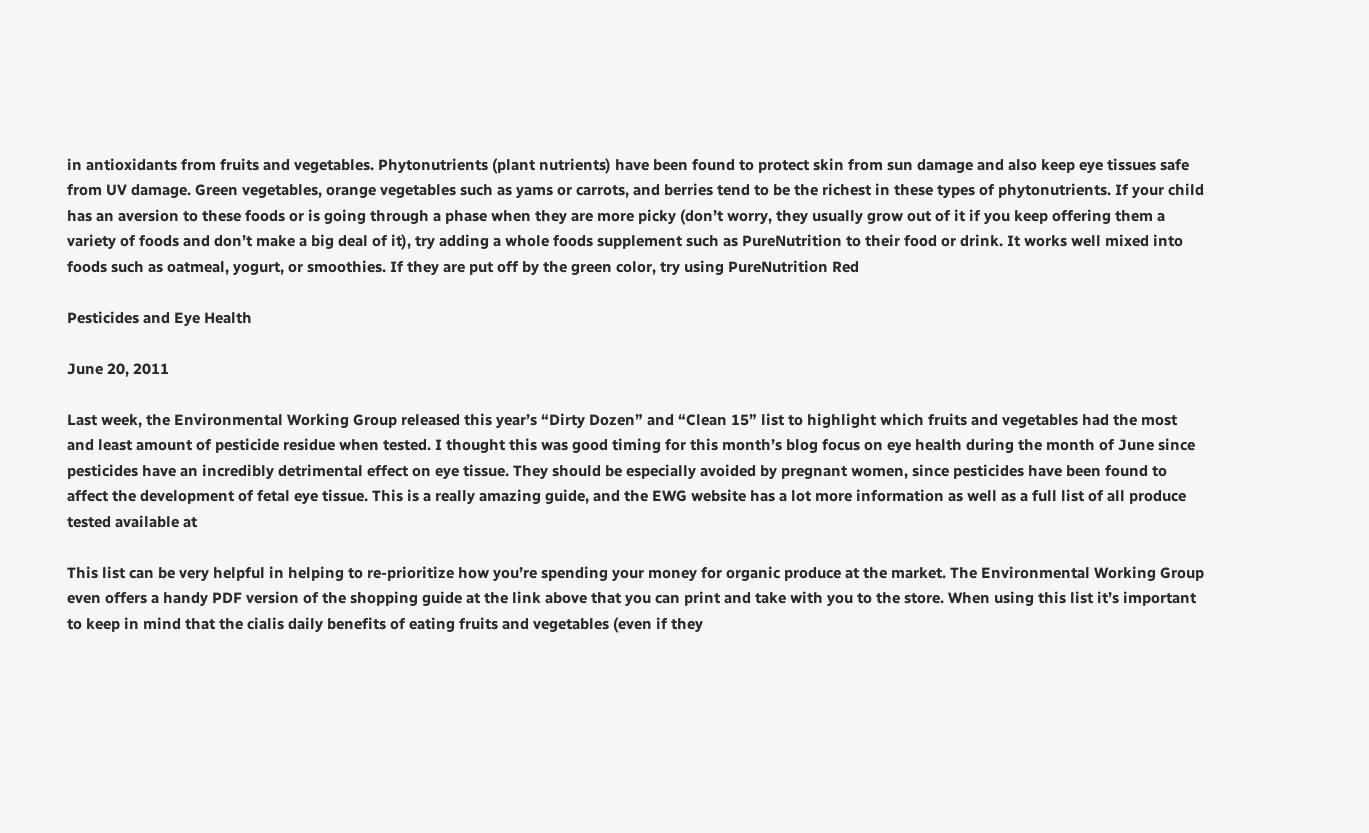in antioxidants from fruits and vegetables. Phytonutrients (plant nutrients) have been found to protect skin from sun damage and also keep eye tissues safe from UV damage. Green vegetables, orange vegetables such as yams or carrots, and berries tend to be the richest in these types of phytonutrients. If your child has an aversion to these foods or is going through a phase when they are more picky (don’t worry, they usually grow out of it if you keep offering them a variety of foods and don’t make a big deal of it), try adding a whole foods supplement such as PureNutrition to their food or drink. It works well mixed into foods such as oatmeal, yogurt, or smoothies. If they are put off by the green color, try using PureNutrition Red

Pesticides and Eye Health

June 20, 2011

Last week, the Environmental Working Group released this year’s “Dirty Dozen” and “Clean 15” list to highlight which fruits and vegetables had the most and least amount of pesticide residue when tested. I thought this was good timing for this month’s blog focus on eye health during the month of June since pesticides have an incredibly detrimental effect on eye tissue. They should be especially avoided by pregnant women, since pesticides have been found to affect the development of fetal eye tissue. This is a really amazing guide, and the EWG website has a lot more information as well as a full list of all produce tested available at

This list can be very helpful in helping to re-prioritize how you’re spending your money for organic produce at the market. The Environmental Working Group even offers a handy PDF version of the shopping guide at the link above that you can print and take with you to the store. When using this list it’s important to keep in mind that the cialis daily benefits of eating fruits and vegetables (even if they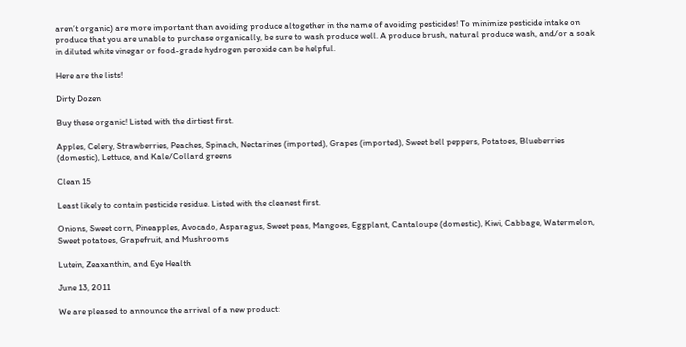aren’t organic) are more important than avoiding produce altogether in the name of avoiding pesticides! To minimize pesticide intake on produce that you are unable to purchase organically, be sure to wash produce well. A produce brush, natural produce wash, and/or a soak in diluted white vinegar or food-grade hydrogen peroxide can be helpful.

Here are the lists!

Dirty Dozen

Buy these organic! Listed with the dirtiest first.

Apples, Celery, Strawberries, Peaches, Spinach, Nectarines (imported), Grapes (imported), Sweet bell peppers, Potatoes, Blueberries (domestic), Lettuce, and Kale/Collard greens

Clean 15

Least likely to contain pesticide residue. Listed with the cleanest first.

Onions, Sweet corn, Pineapples, Avocado, Asparagus, Sweet peas, Mangoes, Eggplant, Cantaloupe (domestic), Kiwi, Cabbage, Watermelon, Sweet potatoes, Grapefruit, and Mushrooms

Lutein, Zeaxanthin, and Eye Health

June 13, 2011

We are pleased to announce the arrival of a new product: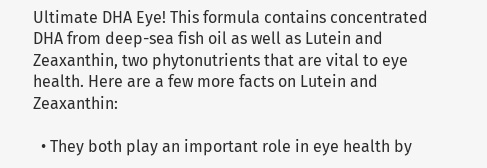Ultimate DHA Eye! This formula contains concentrated DHA from deep-sea fish oil as well as Lutein and Zeaxanthin, two phytonutrients that are vital to eye health. Here are a few more facts on Lutein and Zeaxanthin:

  • They both play an important role in eye health by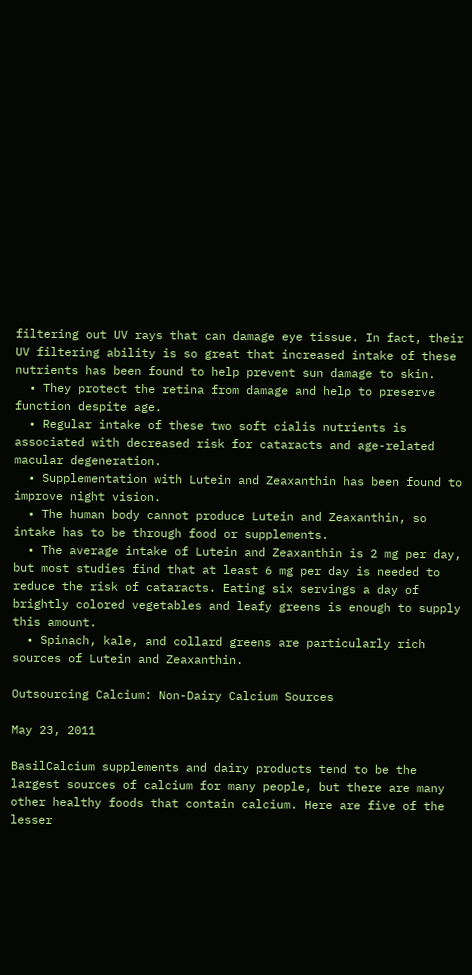filtering out UV rays that can damage eye tissue. In fact, their UV filtering ability is so great that increased intake of these nutrients has been found to help prevent sun damage to skin.
  • They protect the retina from damage and help to preserve function despite age.
  • Regular intake of these two soft cialis nutrients is associated with decreased risk for cataracts and age-related macular degeneration.
  • Supplementation with Lutein and Zeaxanthin has been found to improve night vision.
  • The human body cannot produce Lutein and Zeaxanthin, so intake has to be through food or supplements.
  • The average intake of Lutein and Zeaxanthin is 2 mg per day, but most studies find that at least 6 mg per day is needed to reduce the risk of cataracts. Eating six servings a day of brightly colored vegetables and leafy greens is enough to supply this amount.
  • Spinach, kale, and collard greens are particularly rich sources of Lutein and Zeaxanthin.

Outsourcing Calcium: Non-Dairy Calcium Sources

May 23, 2011

BasilCalcium supplements and dairy products tend to be the largest sources of calcium for many people, but there are many other healthy foods that contain calcium. Here are five of the lesser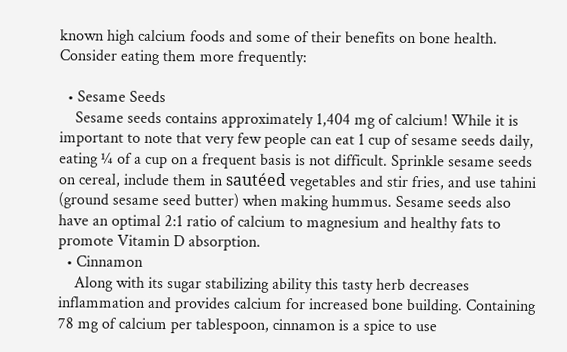known high calcium foods and some of their benefits on bone health. Consider eating them more frequently:

  • Sesame Seeds
    Sesame seeds contains approximately 1,404 mg of calcium! While it is important to note that very few people can eat 1 cup of sesame seeds daily, eating ¼ of a cup on a frequent basis is not difficult. Sprinkle sesame seeds on cereal, include them in sautéed vegetables and stir fries, and use tahini (ground sesame seed butter) when making hummus. Sesame seeds also have an optimal 2:1 ratio of calcium to magnesium and healthy fats to promote Vitamin D absorption.
  • Cinnamon
    Along with its sugar stabilizing ability this tasty herb decreases inflammation and provides calcium for increased bone building. Containing 78 mg of calcium per tablespoon, cinnamon is a spice to use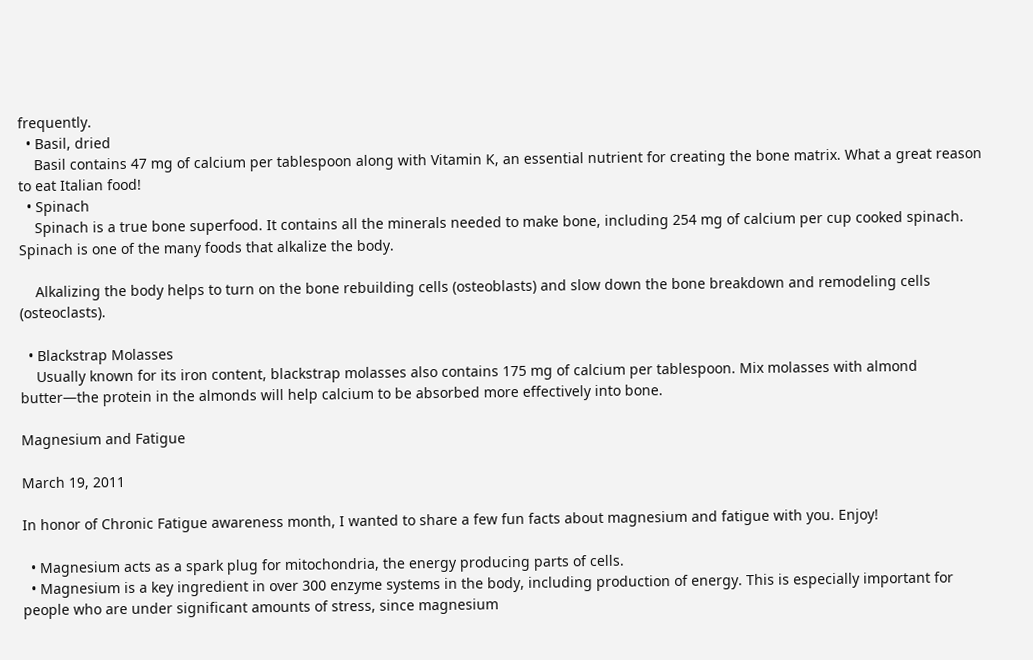frequently.
  • Basil, dried
    Basil contains 47 mg of calcium per tablespoon along with Vitamin K, an essential nutrient for creating the bone matrix. What a great reason to eat Italian food!
  • Spinach
    Spinach is a true bone superfood. It contains all the minerals needed to make bone, including 254 mg of calcium per cup cooked spinach. Spinach is one of the many foods that alkalize the body.

    Alkalizing the body helps to turn on the bone rebuilding cells (osteoblasts) and slow down the bone breakdown and remodeling cells (osteoclasts).

  • Blackstrap Molasses
    Usually known for its iron content, blackstrap molasses also contains 175 mg of calcium per tablespoon. Mix molasses with almond butter—the protein in the almonds will help calcium to be absorbed more effectively into bone.

Magnesium and Fatigue

March 19, 2011

In honor of Chronic Fatigue awareness month, I wanted to share a few fun facts about magnesium and fatigue with you. Enjoy!

  • Magnesium acts as a spark plug for mitochondria, the energy producing parts of cells.
  • Magnesium is a key ingredient in over 300 enzyme systems in the body, including production of energy. This is especially important for people who are under significant amounts of stress, since magnesium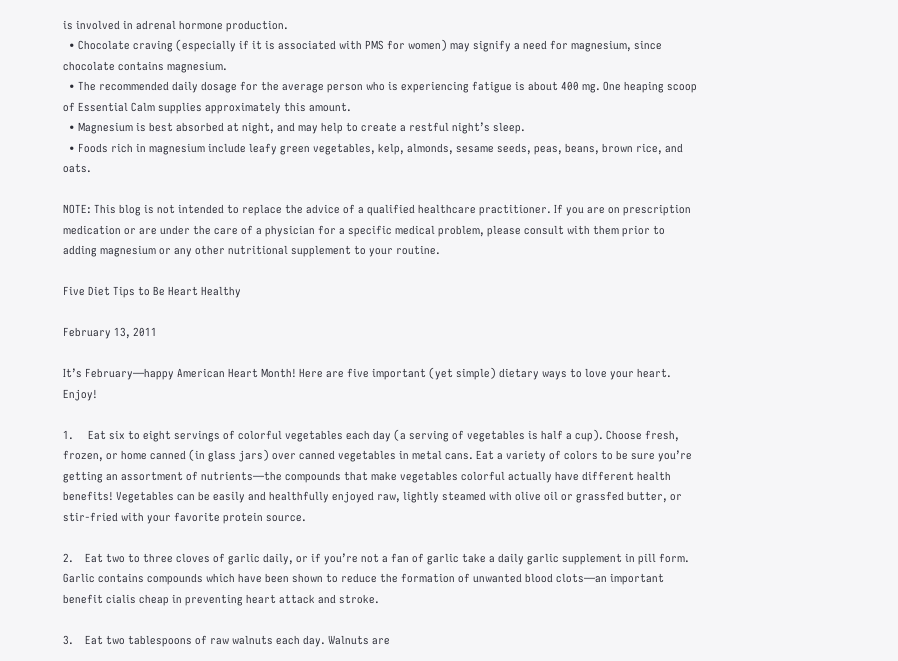is involved in adrenal hormone production.
  • Chocolate craving (especially if it is associated with PMS for women) may signify a need for magnesium, since chocolate contains magnesium.
  • The recommended daily dosage for the average person who is experiencing fatigue is about 400 mg. One heaping scoop of Essential Calm supplies approximately this amount.
  • Magnesium is best absorbed at night, and may help to create a restful night’s sleep.
  • Foods rich in magnesium include leafy green vegetables, kelp, almonds, sesame seeds, peas, beans, brown rice, and oats.

NOTE: This blog is not intended to replace the advice of a qualified healthcare practitioner. If you are on prescription medication or are under the care of a physician for a specific medical problem, please consult with them prior to adding magnesium or any other nutritional supplement to your routine.

Five Diet Tips to Be Heart Healthy

February 13, 2011

It’s February—happy American Heart Month! Here are five important (yet simple) dietary ways to love your heart. Enjoy!

1.     Eat six to eight servings of colorful vegetables each day (a serving of vegetables is half a cup). Choose fresh, frozen, or home canned (in glass jars) over canned vegetables in metal cans. Eat a variety of colors to be sure you’re getting an assortment of nutrients—the compounds that make vegetables colorful actually have different health benefits! Vegetables can be easily and healthfully enjoyed raw, lightly steamed with olive oil or grassfed butter, or stir-fried with your favorite protein source.

2.    Eat two to three cloves of garlic daily, or if you’re not a fan of garlic take a daily garlic supplement in pill form. Garlic contains compounds which have been shown to reduce the formation of unwanted blood clots—an important benefit cialis cheap in preventing heart attack and stroke.

3.    Eat two tablespoons of raw walnuts each day. Walnuts are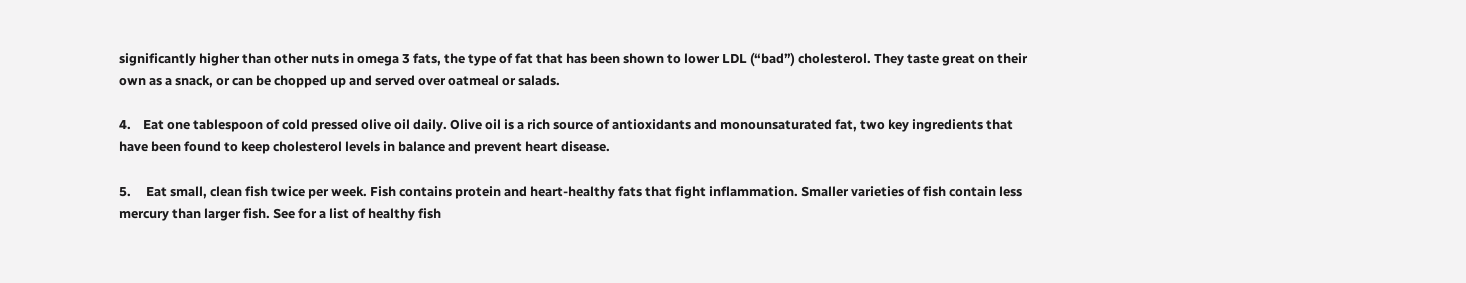significantly higher than other nuts in omega 3 fats, the type of fat that has been shown to lower LDL (“bad”) cholesterol. They taste great on their own as a snack, or can be chopped up and served over oatmeal or salads.

4.    Eat one tablespoon of cold pressed olive oil daily. Olive oil is a rich source of antioxidants and monounsaturated fat, two key ingredients that have been found to keep cholesterol levels in balance and prevent heart disease.

5.     Eat small, clean fish twice per week. Fish contains protein and heart-healthy fats that fight inflammation. Smaller varieties of fish contain less mercury than larger fish. See for a list of healthy fish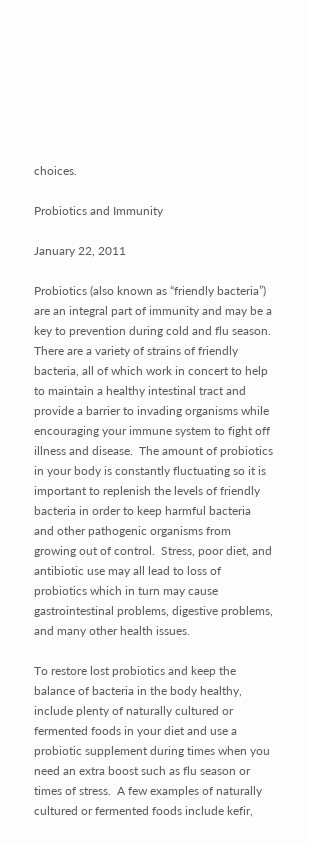choices.

Probiotics and Immunity

January 22, 2011

Probiotics (also known as “friendly bacteria”) are an integral part of immunity and may be a key to prevention during cold and flu season.  There are a variety of strains of friendly bacteria, all of which work in concert to help to maintain a healthy intestinal tract and provide a barrier to invading organisms while encouraging your immune system to fight off illness and disease.  The amount of probiotics in your body is constantly fluctuating so it is important to replenish the levels of friendly bacteria in order to keep harmful bacteria and other pathogenic organisms from growing out of control.  Stress, poor diet, and antibiotic use may all lead to loss of probiotics which in turn may cause gastrointestinal problems, digestive problems, and many other health issues.

To restore lost probiotics and keep the balance of bacteria in the body healthy, include plenty of naturally cultured or fermented foods in your diet and use a probiotic supplement during times when you need an extra boost such as flu season or times of stress.  A few examples of naturally cultured or fermented foods include kefir,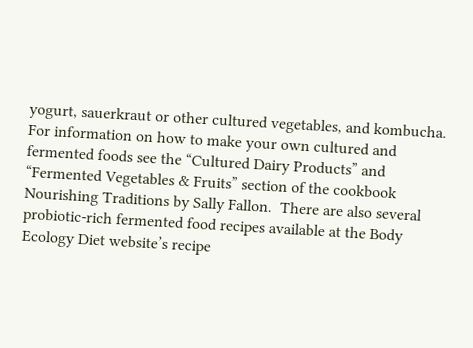yogurt, sauerkraut or other cultured vegetables, and kombucha.  For information on how to make your own cultured and fermented foods see the “Cultured Dairy Products” and “Fermented Vegetables & Fruits” section of the cookbook Nourishing Traditions by Sally Fallon.  There are also several probiotic-rich fermented food recipes available at the Body Ecology Diet website’s recipe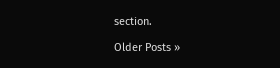section.

Older Posts »